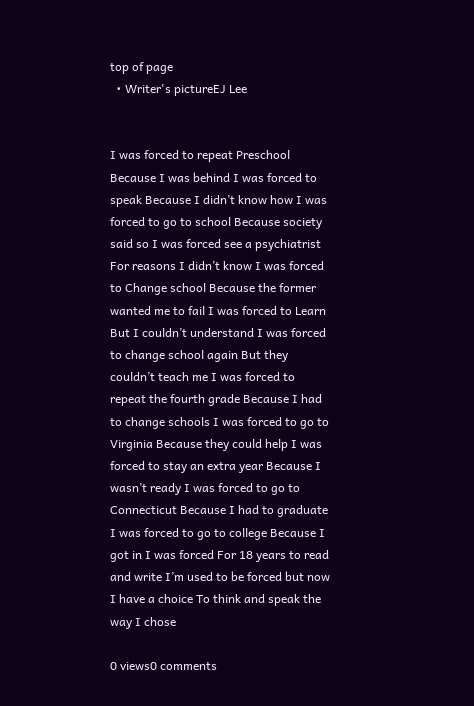top of page
  • Writer's pictureEJ Lee


I was forced to repeat Preschool Because I was behind I was forced to speak Because I didn’t know how I was forced to go to school Because society said so I was forced see a psychiatrist For reasons I didn’t know I was forced to Change school Because the former wanted me to fail I was forced to Learn But I couldn’t understand I was forced to change school again But they couldn’t teach me I was forced to repeat the fourth grade Because I had to change schools I was forced to go to Virginia Because they could help I was forced to stay an extra year Because I wasn’t ready I was forced to go to Connecticut Because I had to graduate I was forced to go to college Because I got in I was forced For 18 years to read and write I’m used to be forced but now I have a choice To think and speak the way I chose

0 views0 comments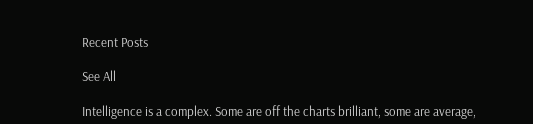Recent Posts

See All

Intelligence is a complex. Some are off the charts brilliant, some are average,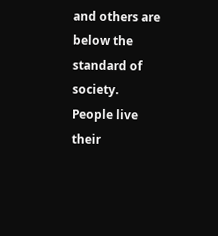and others are below the standard of society. People live their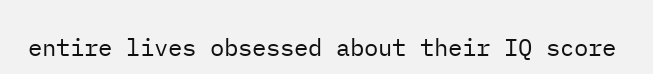entire lives obsessed about their IQ score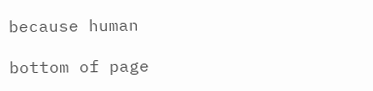because human

bottom of page